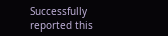Successfully reported this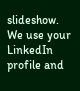slideshow.
We use your LinkedIn profile and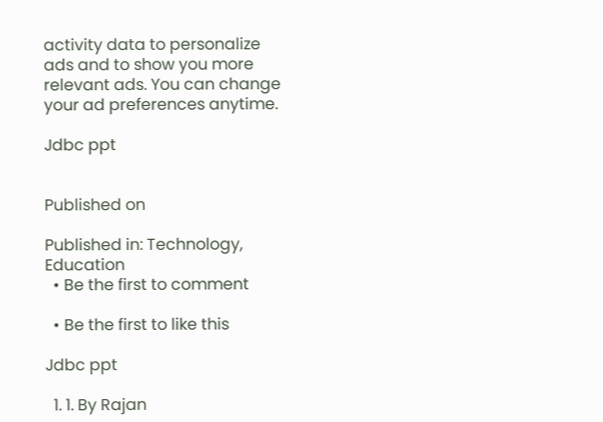activity data to personalize ads and to show you more relevant ads. You can change your ad preferences anytime.

Jdbc ppt


Published on

Published in: Technology, Education
  • Be the first to comment

  • Be the first to like this

Jdbc ppt

  1. 1. By Rajan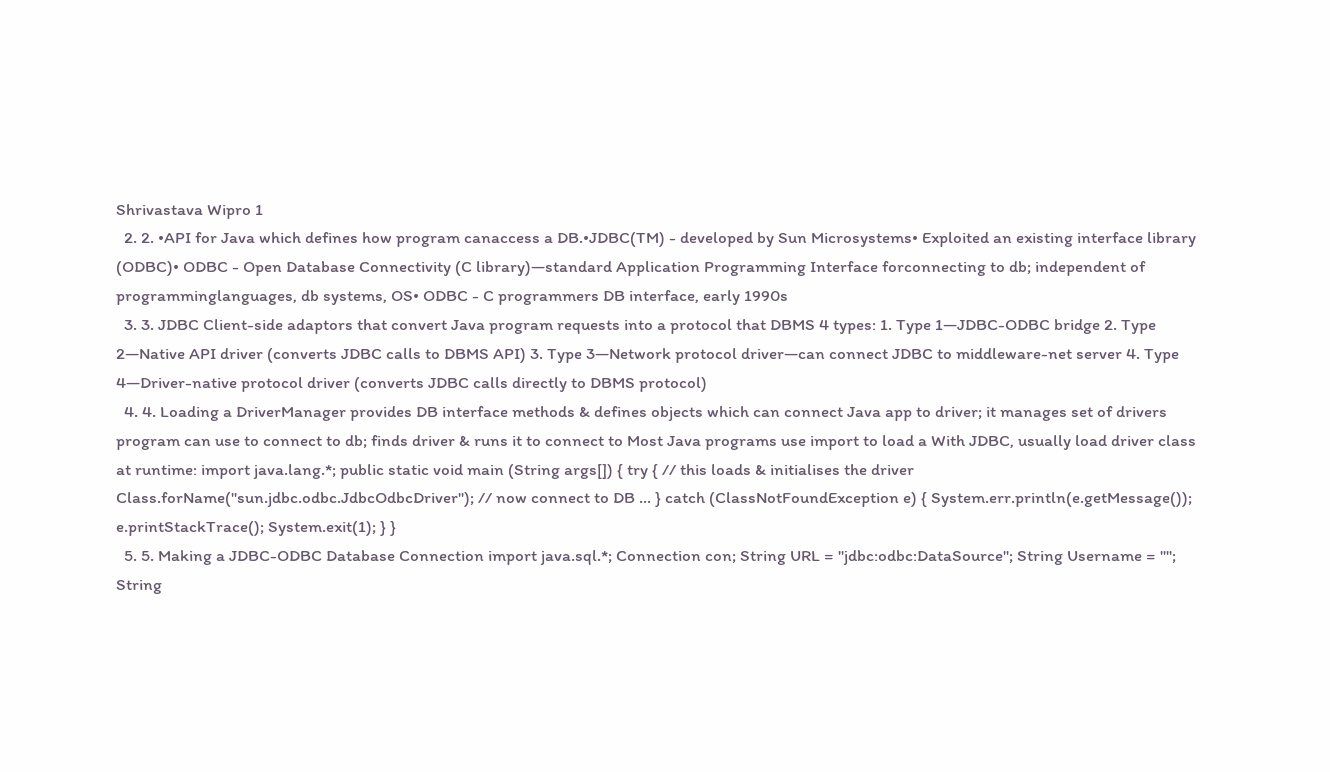Shrivastava Wipro 1
  2. 2. •API for Java which defines how program canaccess a DB.•JDBC(TM) - developed by Sun Microsystems• Exploited an existing interface library (ODBC)• ODBC - Open Database Connectivity (C library)—standard Application Programming Interface forconnecting to db; independent of programminglanguages, db systems, OS• ODBC - C programmers DB interface, early 1990s
  3. 3. JDBC Client-side adaptors that convert Java program requests into a protocol that DBMS 4 types: 1. Type 1—JDBC-ODBC bridge 2. Type 2—Native API driver (converts JDBC calls to DBMS API) 3. Type 3—Network protocol driver—can connect JDBC to middleware-net server 4. Type 4—Driver-native protocol driver (converts JDBC calls directly to DBMS protocol)
  4. 4. Loading a DriverManager provides DB interface methods & defines objects which can connect Java app to driver; it manages set of drivers program can use to connect to db; finds driver & runs it to connect to Most Java programs use import to load a With JDBC, usually load driver class at runtime: import java.lang.*; public static void main (String args[]) { try { // this loads & initialises the driver Class.forName("sun.jdbc.odbc.JdbcOdbcDriver"); // now connect to DB ... } catch (ClassNotFoundException e) { System.err.println(e.getMessage()); e.printStackTrace(); System.exit(1); } }
  5. 5. Making a JDBC-ODBC Database Connection import java.sql.*; Connection con; String URL = "jdbc:odbc:DataSource"; String Username = ""; String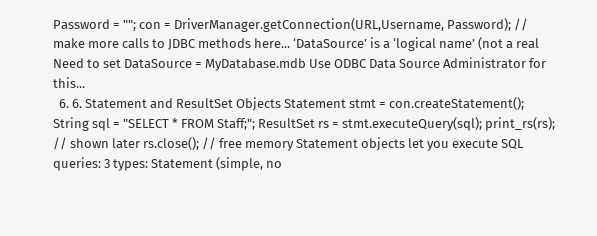Password = ""; con = DriverManager.getConnection(URL,Username, Password); // make more calls to JDBC methods here... ‘DataSource’ is a ‘logical name’ (not a real Need to set DataSource = MyDatabase.mdb Use ODBC Data Source Administrator for this...
  6. 6. Statement and ResultSet Objects Statement stmt = con.createStatement(); String sql = "SELECT * FROM Staff;"; ResultSet rs = stmt.executeQuery(sql); print_rs(rs); // shown later rs.close(); // free memory Statement objects let you execute SQL queries: 3 types: Statement (simple, no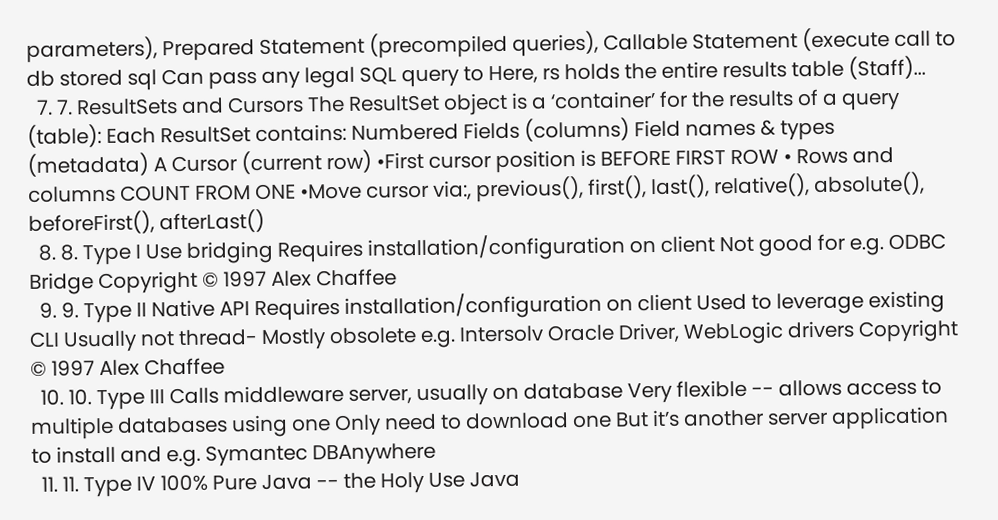parameters), Prepared Statement (precompiled queries), Callable Statement (execute call to db stored sql Can pass any legal SQL query to Here, rs holds the entire results table (Staff)...
  7. 7. ResultSets and Cursors The ResultSet object is a ‘container’ for the results of a query (table): Each ResultSet contains: Numbered Fields (columns) Field names & types (metadata) A Cursor (current row) •First cursor position is BEFORE FIRST ROW • Rows and columns COUNT FROM ONE •Move cursor via:, previous(), first(), last(), relative(), absolute(), beforeFirst(), afterLast()
  8. 8. Type I Use bridging Requires installation/configuration on client Not good for e.g. ODBC Bridge Copyright © 1997 Alex Chaffee
  9. 9. Type II Native API Requires installation/configuration on client Used to leverage existing CLI Usually not thread- Mostly obsolete e.g. Intersolv Oracle Driver, WebLogic drivers Copyright © 1997 Alex Chaffee
  10. 10. Type III Calls middleware server, usually on database Very flexible -- allows access to multiple databases using one Only need to download one But it’s another server application to install and e.g. Symantec DBAnywhere
  11. 11. Type IV 100% Pure Java -- the Holy Use Java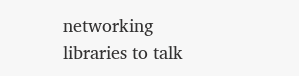networking libraries to talk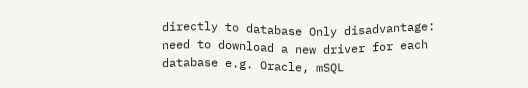directly to database Only disadvantage: need to download a new driver for each database e.g. Oracle, mSQL